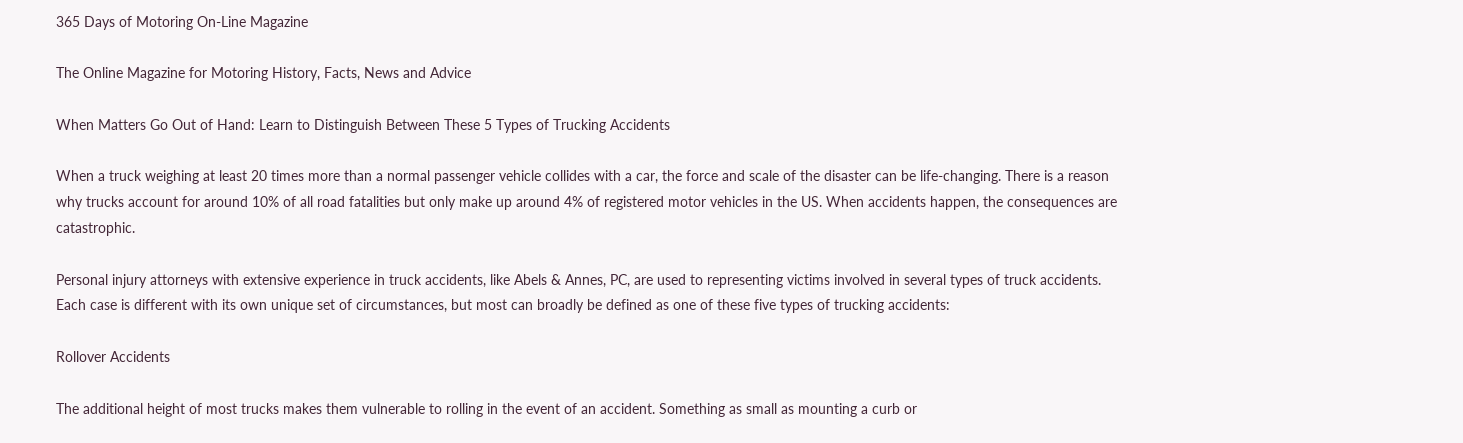365 Days of Motoring On-Line Magazine

The Online Magazine for Motoring History, Facts, News and Advice

When Matters Go Out of Hand: Learn to Distinguish Between These 5 Types of Trucking Accidents

When a truck weighing at least 20 times more than a normal passenger vehicle collides with a car, the force and scale of the disaster can be life-changing. There is a reason why trucks account for around 10% of all road fatalities but only make up around 4% of registered motor vehicles in the US. When accidents happen, the consequences are catastrophic.

Personal injury attorneys with extensive experience in truck accidents, like Abels & Annes, PC, are used to representing victims involved in several types of truck accidents. Each case is different with its own unique set of circumstances, but most can broadly be defined as one of these five types of trucking accidents:

Rollover Accidents

The additional height of most trucks makes them vulnerable to rolling in the event of an accident. Something as small as mounting a curb or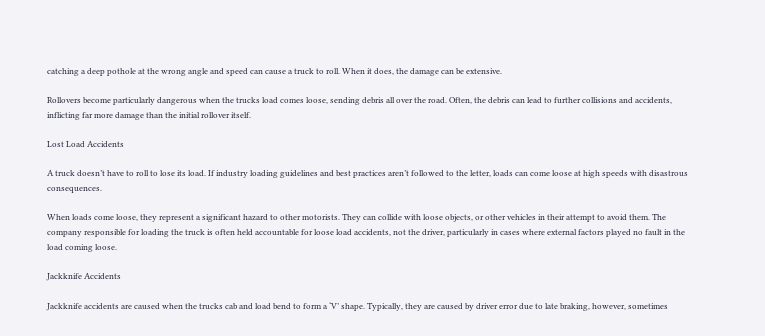catching a deep pothole at the wrong angle and speed can cause a truck to roll. When it does, the damage can be extensive.

Rollovers become particularly dangerous when the trucks load comes loose, sending debris all over the road. Often, the debris can lead to further collisions and accidents, inflicting far more damage than the initial rollover itself.

Lost Load Accidents

A truck doesn’t have to roll to lose its load. If industry loading guidelines and best practices aren’t followed to the letter, loads can come loose at high speeds with disastrous consequences.

When loads come loose, they represent a significant hazard to other motorists. They can collide with loose objects, or other vehicles in their attempt to avoid them. The company responsible for loading the truck is often held accountable for loose load accidents, not the driver, particularly in cases where external factors played no fault in the load coming loose.

Jackknife Accidents

Jackknife accidents are caused when the trucks cab and load bend to form a ‘V’ shape. Typically, they are caused by driver error due to late braking, however, sometimes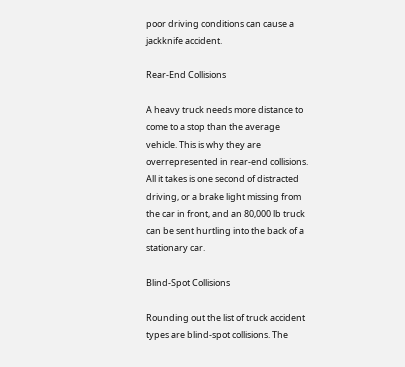poor driving conditions can cause a jackknife accident.

Rear-End Collisions

A heavy truck needs more distance to come to a stop than the average vehicle. This is why they are overrepresented in rear-end collisions. All it takes is one second of distracted driving, or a brake light missing from the car in front, and an 80,000 lb truck can be sent hurtling into the back of a stationary car.

Blind-Spot Collisions

Rounding out the list of truck accident types are blind-spot collisions. The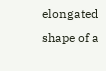elongated shape of a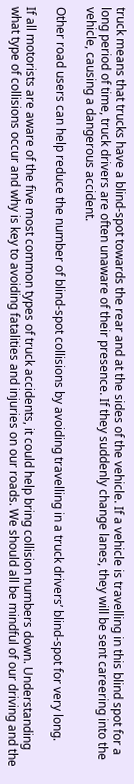truck means that trucks have a blind-spot towards the rear and at the sides of the vehicle. If a vehicle is travelling in this blind spot for a long period of time, truck drivers are often unaware of their presence. If they suddenly change lanes, they will be sent careering into the vehicle, causing a dangerous accident.

Other road users can help reduce the number of blind-spot collisions by avoiding travelling in a truck drivers’ blind-spot for very long.

If all motorists are aware of the five most common types of truck accidents, it could help bring collision numbers down. Understanding what type of collisions occur and why is key to avoiding fatalities and injuries on our roads. We should all be mindful of our driving and the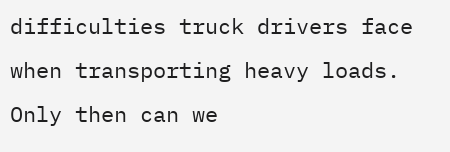difficulties truck drivers face when transporting heavy loads. Only then can we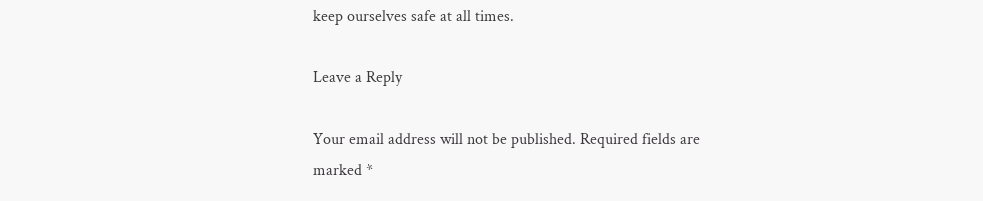keep ourselves safe at all times.

Leave a Reply

Your email address will not be published. Required fields are marked *